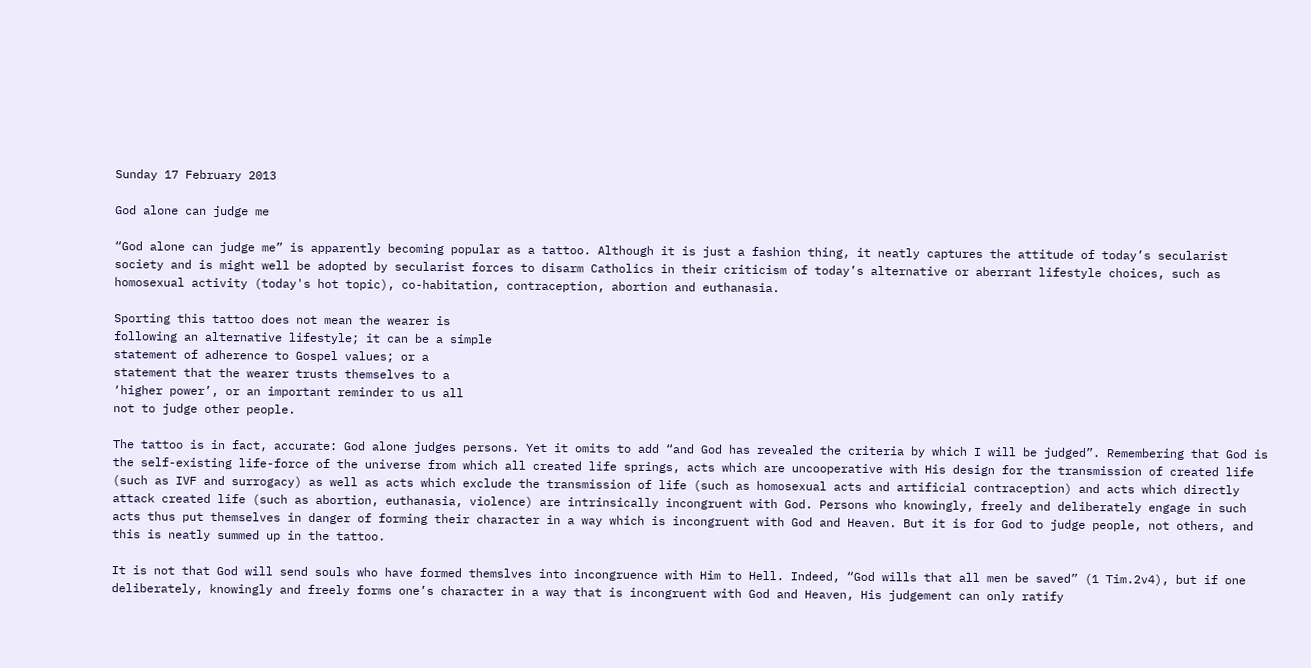Sunday 17 February 2013

God alone can judge me

“God alone can judge me” is apparently becoming popular as a tattoo. Although it is just a fashion thing, it neatly captures the attitude of today’s secularist society and is might well be adopted by secularist forces to disarm Catholics in their criticism of today’s alternative or aberrant lifestyle choices, such as homosexual activity (today's hot topic), co-habitation, contraception, abortion and euthanasia.

Sporting this tattoo does not mean the wearer is
following an alternative lifestyle; it can be a simple
statement of adherence to Gospel values; or a
statement that the wearer trusts themselves to a
‘higher power’, or an important reminder to us all
not to judge other people.

The tattoo is in fact, accurate: God alone judges persons. Yet it omits to add “and God has revealed the criteria by which I will be judged”. Remembering that God is the self-existing life-force of the universe from which all created life springs, acts which are uncooperative with His design for the transmission of created life (such as IVF and surrogacy) as well as acts which exclude the transmission of life (such as homosexual acts and artificial contraception) and acts which directly attack created life (such as abortion, euthanasia, violence) are intrinsically incongruent with God. Persons who knowingly, freely and deliberately engage in such acts thus put themselves in danger of forming their character in a way which is incongruent with God and Heaven. But it is for God to judge people, not others, and this is neatly summed up in the tattoo.

It is not that God will send souls who have formed themslves into incongruence with Him to Hell. Indeed, “God wills that all men be saved” (1 Tim.2v4), but if one deliberately, knowingly and freely forms one’s character in a way that is incongruent with God and Heaven, His judgement can only ratify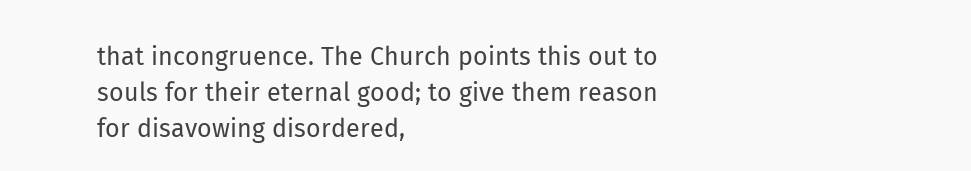that incongruence. The Church points this out to souls for their eternal good; to give them reason for disavowing disordered,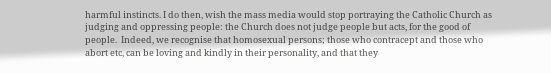harmful instincts. I do then, wish the mass media would stop portraying the Catholic Church as judging and oppressing people: the Church does not judge people but acts, for the good of people.  Indeed, we recognise that homosexual persons; those who contracept and those who abort etc, can be loving and kindly in their personality, and that they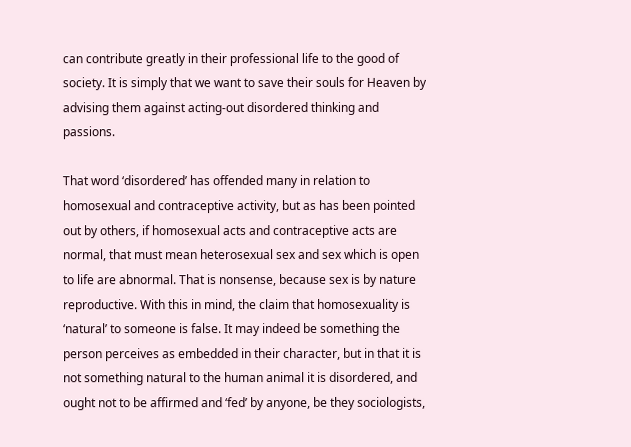can contribute greatly in their professional life to the good of society. It is simply that we want to save their souls for Heaven by advising them against acting-out disordered thinking and passions.

That word ‘disordered’ has offended many in relation to homosexual and contraceptive activity, but as has been pointed out by others, if homosexual acts and contraceptive acts are normal, that must mean heterosexual sex and sex which is open to life are abnormal. That is nonsense, because sex is by nature reproductive. With this in mind, the claim that homosexuality is ‘natural’ to someone is false. It may indeed be something the person perceives as embedded in their character, but in that it is not something natural to the human animal it is disordered, and ought not to be affirmed and ‘fed’ by anyone, be they sociologists,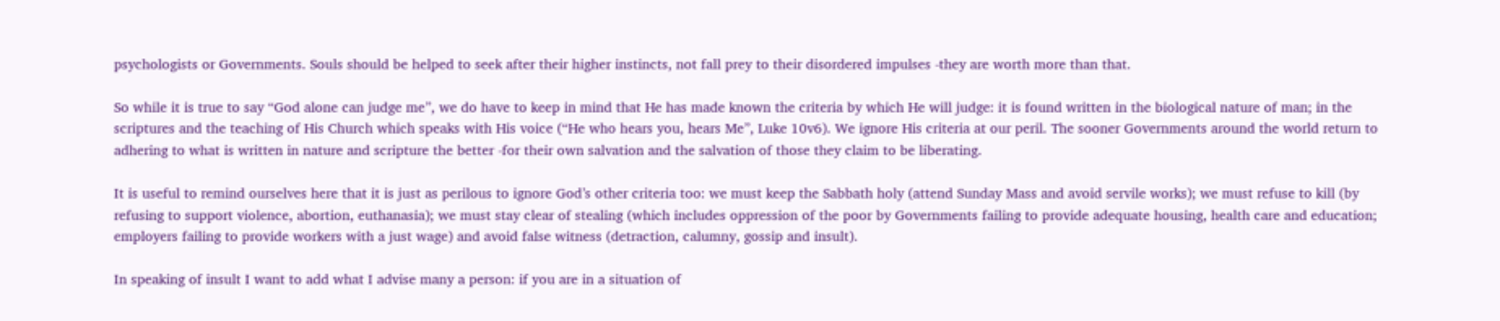psychologists or Governments. Souls should be helped to seek after their higher instincts, not fall prey to their disordered impulses -they are worth more than that.

So while it is true to say “God alone can judge me”, we do have to keep in mind that He has made known the criteria by which He will judge: it is found written in the biological nature of man; in the scriptures and the teaching of His Church which speaks with His voice (“He who hears you, hears Me”, Luke 10v6). We ignore His criteria at our peril. The sooner Governments around the world return to adhering to what is written in nature and scripture the better -for their own salvation and the salvation of those they claim to be liberating.

It is useful to remind ourselves here that it is just as perilous to ignore God’s other criteria too: we must keep the Sabbath holy (attend Sunday Mass and avoid servile works); we must refuse to kill (by refusing to support violence, abortion, euthanasia); we must stay clear of stealing (which includes oppression of the poor by Governments failing to provide adequate housing, health care and education; employers failing to provide workers with a just wage) and avoid false witness (detraction, calumny, gossip and insult).

In speaking of insult I want to add what I advise many a person: if you are in a situation of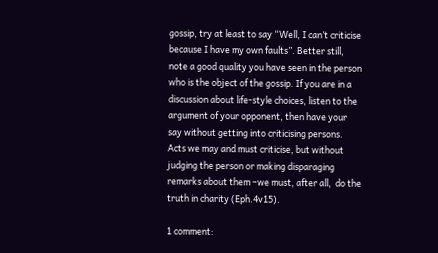gossip, try at least to say “Well, I can’t criticise because I have my own faults”. Better still, note a good quality you have seen in the person who is the object of the gossip. If you are in a discussion about life-style choices, listen to the argument of your opponent, then have your say without getting into criticising persons. Acts we may and must criticise, but without judging the person or making disparaging remarks about them –we must, after all,  do the truth in charity (Eph.4v15).

1 comment: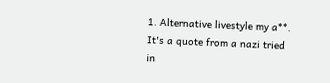1. Alternative livestyle my a**. It's a quote from a nazi tried in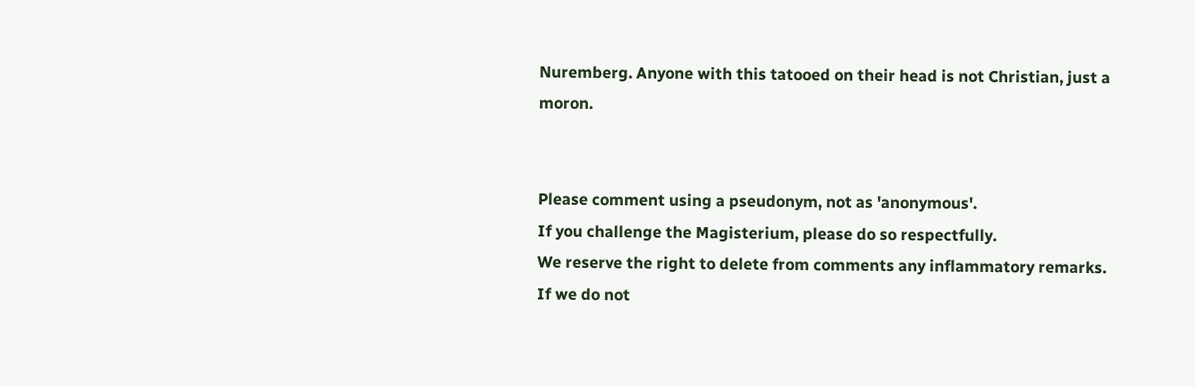Nuremberg. Anyone with this tatooed on their head is not Christian, just a moron.


Please comment using a pseudonym, not as 'anonymous'.
If you challenge the Magisterium, please do so respectfully.
We reserve the right to delete from comments any inflammatory remarks.
If we do not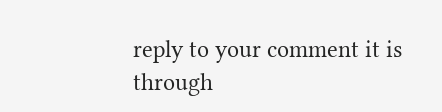reply to your comment it is through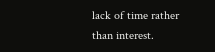lack of time rather than interest.